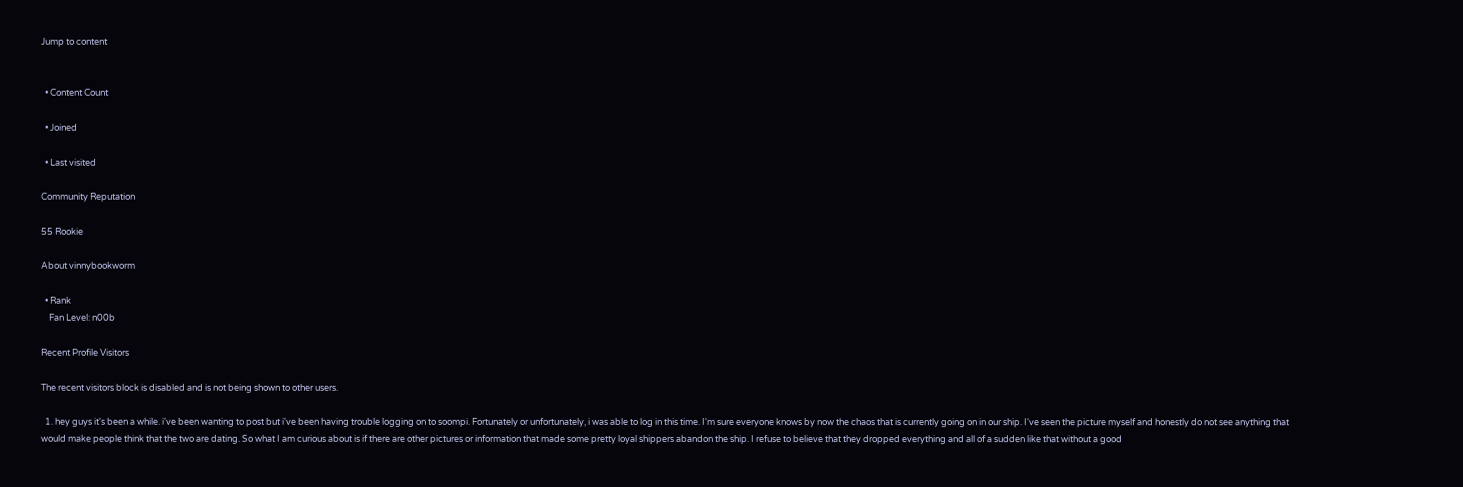Jump to content


  • Content Count

  • Joined

  • Last visited

Community Reputation

55 Rookie

About vinnybookworm

  • Rank
    Fan Level: n00b

Recent Profile Visitors

The recent visitors block is disabled and is not being shown to other users.

  1. hey guys it's been a while. i've been wanting to post but i've been having trouble logging on to soompi. Fortunately or unfortunately, i was able to log in this time. I'm sure everyone knows by now the chaos that is currently going on in our ship. I've seen the picture myself and honestly do not see anything that would make people think that the two are dating. So what I am curious about is if there are other pictures or information that made some pretty loyal shippers abandon the ship. I refuse to believe that they dropped everything and all of a sudden like that without a good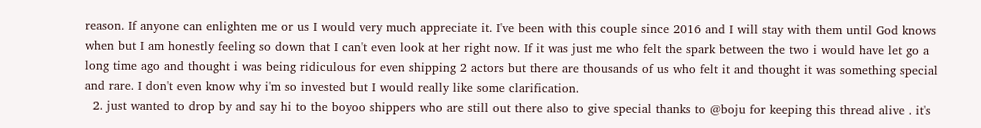reason. If anyone can enlighten me or us I would very much appreciate it. I've been with this couple since 2016 and I will stay with them until God knows when but I am honestly feeling so down that I can't even look at her right now. If it was just me who felt the spark between the two i would have let go a long time ago and thought i was being ridiculous for even shipping 2 actors but there are thousands of us who felt it and thought it was something special and rare. I don't even know why i'm so invested but I would really like some clarification.
  2. just wanted to drop by and say hi to the boyoo shippers who are still out there also to give special thanks to @boju for keeping this thread alive . it's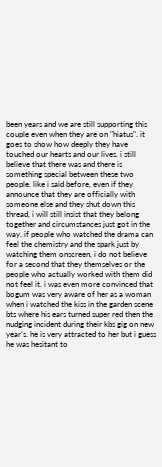been years and we are still supporting this couple even when they are on "hiatus". it goes to show how deeply they have touched our hearts and our lives. i still believe that there was and there is something special between these two people. like i said before, even if they announce that they are officially with someone else and they shut down this thread, i will still insist that they belong together and circumstances just got in the way. if people who watched the drama can feel the chemistry and the spark just by watching them onscreen, i do not believe for a second that they themselves or the people who actually worked with them did not feel it. i was even more convinced that bogum was very aware of her as a woman when i watched the kiss in the garden scene bts where his ears turned super red then the nudging incident during their kbs gig on new year's. he is very attracted to her but i guess he was hesitant to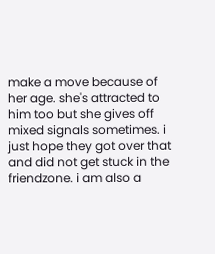make a move because of her age. she's attracted to him too but she gives off mixed signals sometimes. i just hope they got over that and did not get stuck in the friendzone. i am also a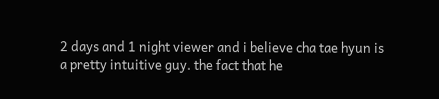2 days and 1 night viewer and i believe cha tae hyun is a pretty intuitive guy. the fact that he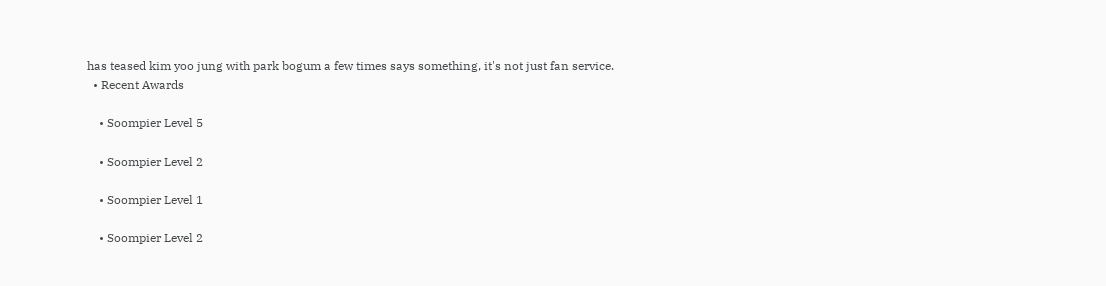has teased kim yoo jung with park bogum a few times says something, it's not just fan service.
  • Recent Awards

    • Soompier Level 5

    • Soompier Level 2

    • Soompier Level 1

    • Soompier Level 2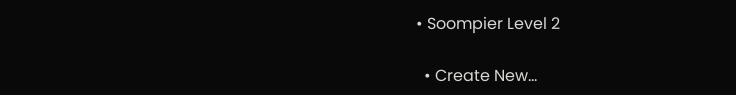• Soompier Level 2

  • Create New...